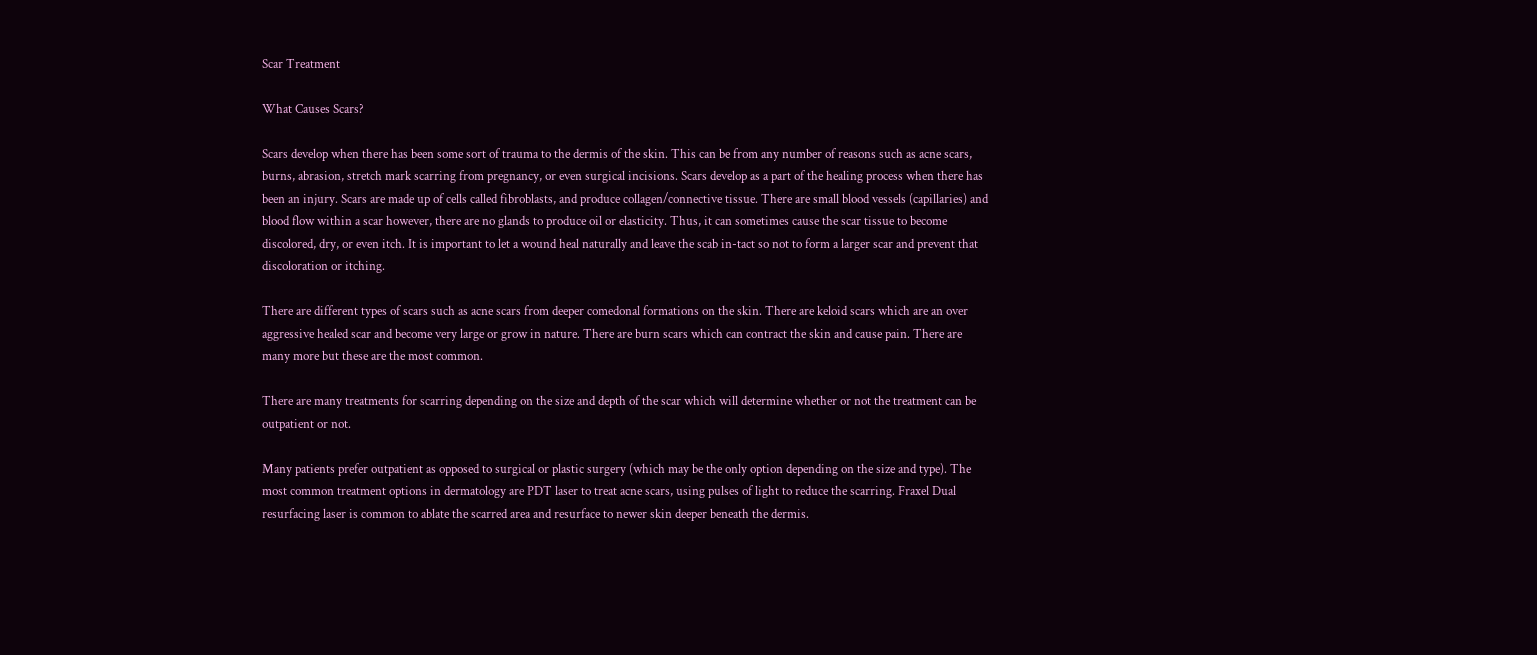Scar Treatment

What Causes Scars?

Scars develop when there has been some sort of trauma to the dermis of the skin. This can be from any number of reasons such as acne scars, burns, abrasion, stretch mark scarring from pregnancy, or even surgical incisions. Scars develop as a part of the healing process when there has been an injury. Scars are made up of cells called fibroblasts, and produce collagen/connective tissue. There are small blood vessels (capillaries) and blood flow within a scar however, there are no glands to produce oil or elasticity. Thus, it can sometimes cause the scar tissue to become discolored, dry, or even itch. It is important to let a wound heal naturally and leave the scab in-tact so not to form a larger scar and prevent that discoloration or itching.

There are different types of scars such as acne scars from deeper comedonal formations on the skin. There are keloid scars which are an over aggressive healed scar and become very large or grow in nature. There are burn scars which can contract the skin and cause pain. There are many more but these are the most common.

There are many treatments for scarring depending on the size and depth of the scar which will determine whether or not the treatment can be outpatient or not.

Many patients prefer outpatient as opposed to surgical or plastic surgery (which may be the only option depending on the size and type). The most common treatment options in dermatology are PDT laser to treat acne scars, using pulses of light to reduce the scarring. Fraxel Dual resurfacing laser is common to ablate the scarred area and resurface to newer skin deeper beneath the dermis.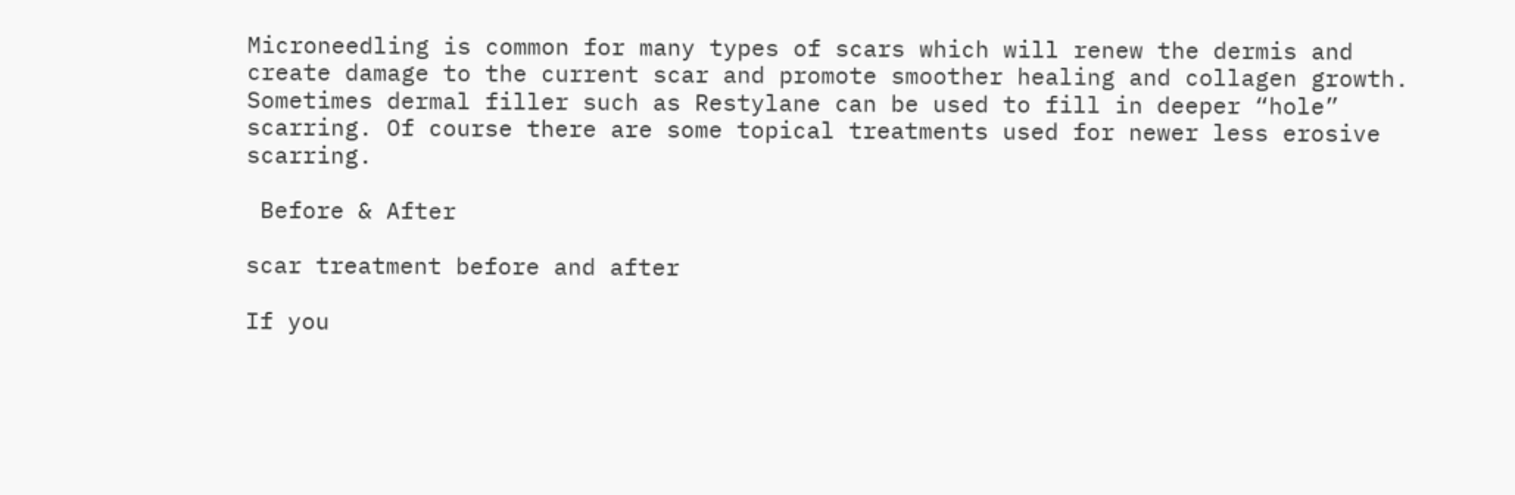Microneedling is common for many types of scars which will renew the dermis and create damage to the current scar and promote smoother healing and collagen growth. Sometimes dermal filler such as Restylane can be used to fill in deeper “hole” scarring. Of course there are some topical treatments used for newer less erosive scarring.

 Before & After

scar treatment before and after

If you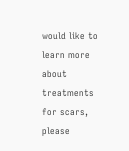would like to learn more about treatments for scars, please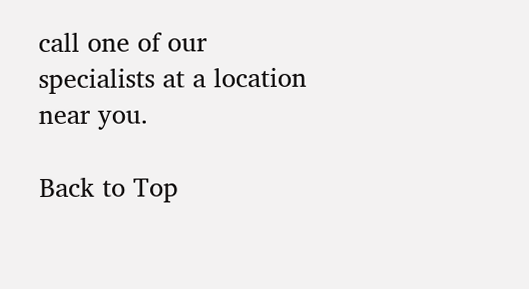call one of our specialists at a location near you.

Back to Top